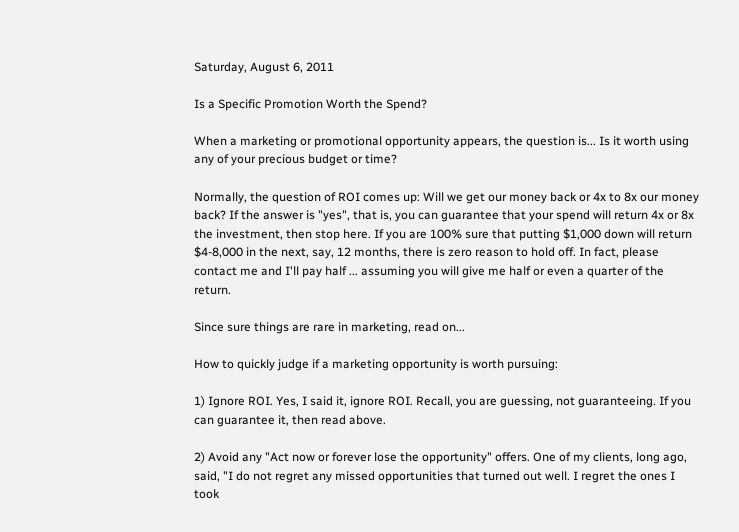Saturday, August 6, 2011

Is a Specific Promotion Worth the Spend?

When a marketing or promotional opportunity appears, the question is... Is it worth using any of your precious budget or time?

Normally, the question of ROI comes up: Will we get our money back or 4x to 8x our money back? If the answer is "yes", that is, you can guarantee that your spend will return 4x or 8x the investment, then stop here. If you are 100% sure that putting $1,000 down will return $4-8,000 in the next, say, 12 months, there is zero reason to hold off. In fact, please contact me and I'll pay half ... assuming you will give me half or even a quarter of the return.

Since sure things are rare in marketing, read on...

How to quickly judge if a marketing opportunity is worth pursuing:

1) Ignore ROI. Yes, I said it, ignore ROI. Recall, you are guessing, not guaranteeing. If you can guarantee it, then read above.

2) Avoid any "Act now or forever lose the opportunity" offers. One of my clients, long ago, said, "I do not regret any missed opportunities that turned out well. I regret the ones I took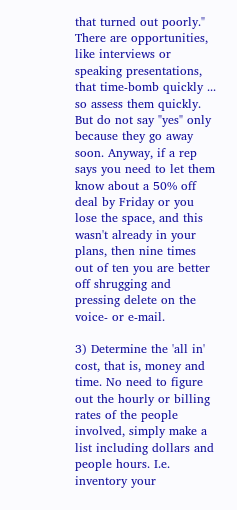that turned out poorly." There are opportunities, like interviews or speaking presentations, that time-bomb quickly ... so assess them quickly. But do not say "yes" only because they go away soon. Anyway, if a rep says you need to let them know about a 50% off deal by Friday or you lose the space, and this wasn't already in your plans, then nine times out of ten you are better off shrugging and pressing delete on the voice- or e-mail.

3) Determine the 'all in' cost, that is, money and time. No need to figure out the hourly or billing rates of the people involved, simply make a list including dollars and people hours. I.e. inventory your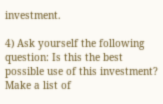investment.

4) Ask yourself the following question: Is this the best possible use of this investment? Make a list of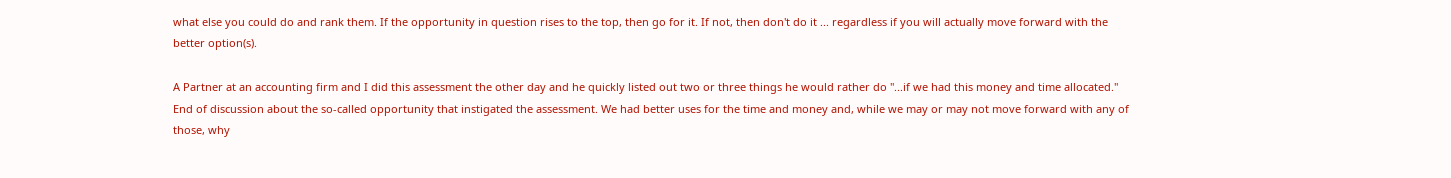what else you could do and rank them. If the opportunity in question rises to the top, then go for it. If not, then don't do it ... regardless if you will actually move forward with the better option(s).

A Partner at an accounting firm and I did this assessment the other day and he quickly listed out two or three things he would rather do "...if we had this money and time allocated." End of discussion about the so-called opportunity that instigated the assessment. We had better uses for the time and money and, while we may or may not move forward with any of those, why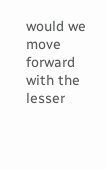would we move forward with the lesser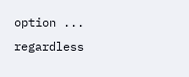option ... regardless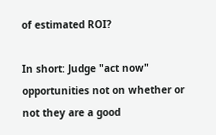of estimated ROI?

In short: Judge "act now" opportunities not on whether or not they are a good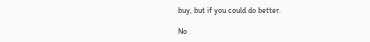buy, but if you could do better.

No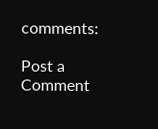comments:

Post a Comment